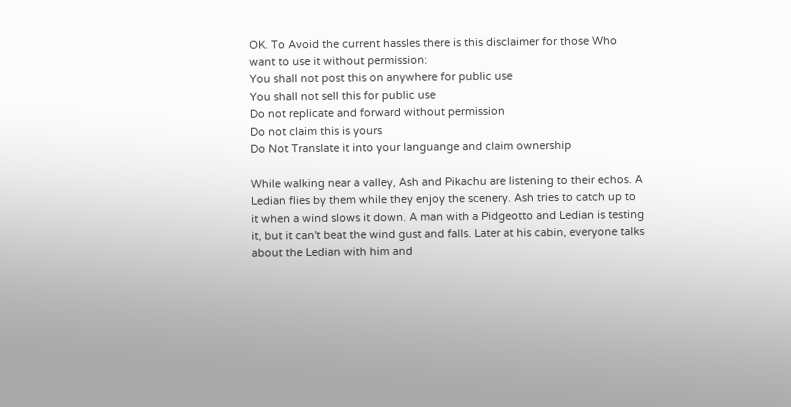OK. To Avoid the current hassles there is this disclaimer for those Who want to use it without permission:
You shall not post this on anywhere for public use
You shall not sell this for public use
Do not replicate and forward without permission
Do not claim this is yours
Do Not Translate it into your languange and claim ownership

While walking near a valley, Ash and Pikachu are listening to their echos. A Ledian flies by them while they enjoy the scenery. Ash tries to catch up to it when a wind slows it down. A man with a Pidgeotto and Ledian is testing it, but it can't beat the wind gust and falls. Later at his cabin, everyone talks about the Ledian with him and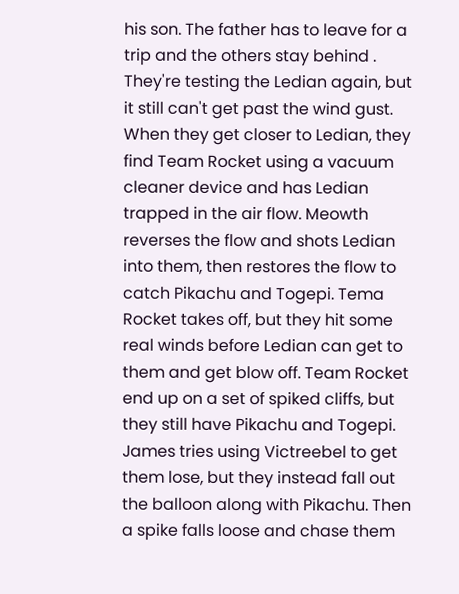his son. The father has to leave for a trip and the others stay behind . They're testing the Ledian again, but it still can't get past the wind gust. When they get closer to Ledian, they find Team Rocket using a vacuum cleaner device and has Ledian trapped in the air flow. Meowth reverses the flow and shots Ledian into them, then restores the flow to catch Pikachu and Togepi. Tema Rocket takes off, but they hit some real winds before Ledian can get to them and get blow off. Team Rocket end up on a set of spiked cliffs, but they still have Pikachu and Togepi. James tries using Victreebel to get them lose, but they instead fall out the balloon along with Pikachu. Then a spike falls loose and chase them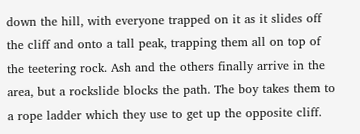down the hill, with everyone trapped on it as it slides off the cliff and onto a tall peak, trapping them all on top of the teetering rock. Ash and the others finally arrive in the area, but a rockslide blocks the path. The boy takes them to a rope ladder which they use to get up the opposite cliff.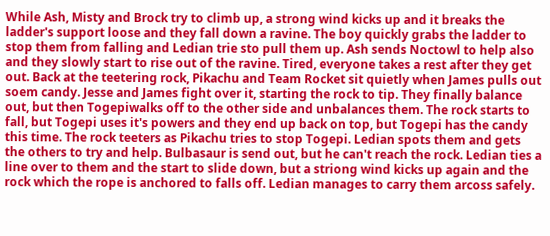While Ash, Misty and Brock try to climb up, a strong wind kicks up and it breaks the ladder's support loose and they fall down a ravine. The boy quickly grabs the ladder to stop them from falling and Ledian trie sto pull them up. Ash sends Noctowl to help also and they slowly start to rise out of the ravine. Tired, everyone takes a rest after they get out. Back at the teetering rock, Pikachu and Team Rocket sit quietly when James pulls out soem candy. Jesse and James fight over it, starting the rock to tip. They finally balance out, but then Togepiwalks off to the other side and unbalances them. The rock starts to fall, but Togepi uses it's powers and they end up back on top, but Togepi has the candy this time. The rock teeters as Pikachu tries to stop Togepi. Ledian spots them and gets the others to try and help. Bulbasaur is send out, but he can't reach the rock. Ledian ties a line over to them and the start to slide down, but a striong wind kicks up again and the rock which the rope is anchored to falls off. Ledian manages to carry them arcoss safely.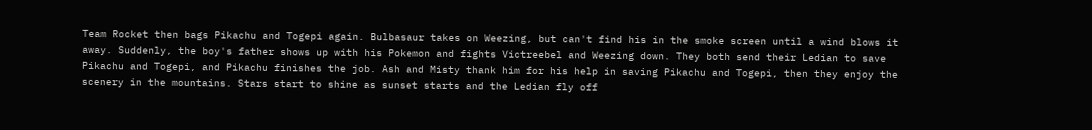Team Rocket then bags Pikachu and Togepi again. Bulbasaur takes on Weezing, but can't find his in the smoke screen until a wind blows it away. Suddenly, the boy's father shows up with his Pokemon and fights Victreebel and Weezing down. They both send their Ledian to save Pikachu and Togepi, and Pikachu finishes the job. Ash and Misty thank him for his help in saving Pikachu and Togepi, then they enjoy the scenery in the mountains. Stars start to shine as sunset starts and the Ledian fly off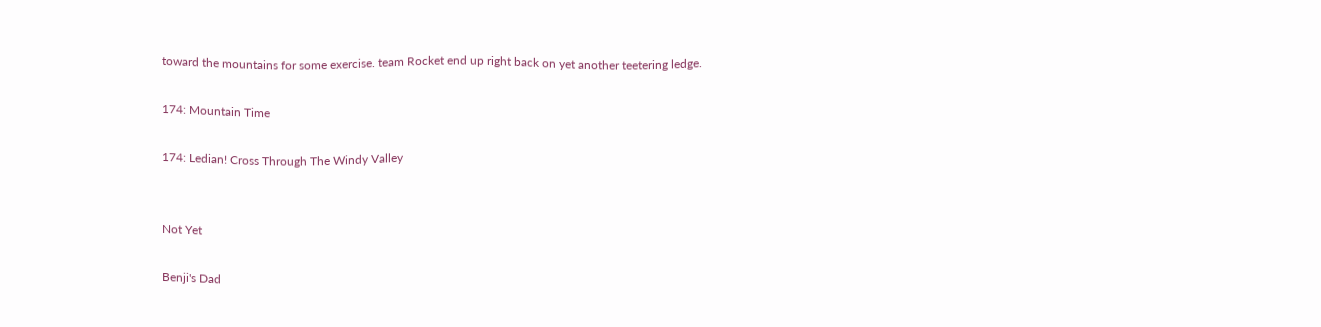toward the mountains for some exercise. team Rocket end up right back on yet another teetering ledge.

174: Mountain Time

174: Ledian! Cross Through The Windy Valley


Not Yet

Benji's Dad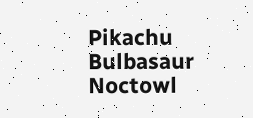Pikachu Bulbasaur Noctowl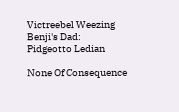Victreebel Weezing
Benji's Dad:
Pidgeotto Ledian

None Of Consequence